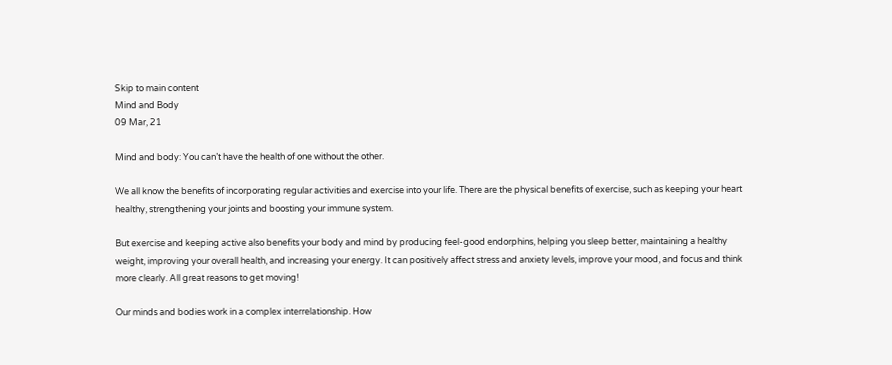Skip to main content
Mind and Body
09 Mar, 21

Mind and body: You can’t have the health of one without the other.

We all know the benefits of incorporating regular activities and exercise into your life. There are the physical benefits of exercise, such as keeping your heart healthy, strengthening your joints and boosting your immune system.

But exercise and keeping active also benefits your body and mind by producing feel-good endorphins, helping you sleep better, maintaining a healthy weight, improving your overall health, and increasing your energy. It can positively affect stress and anxiety levels, improve your mood, and focus and think more clearly. All great reasons to get moving!

Our minds and bodies work in a complex interrelationship. How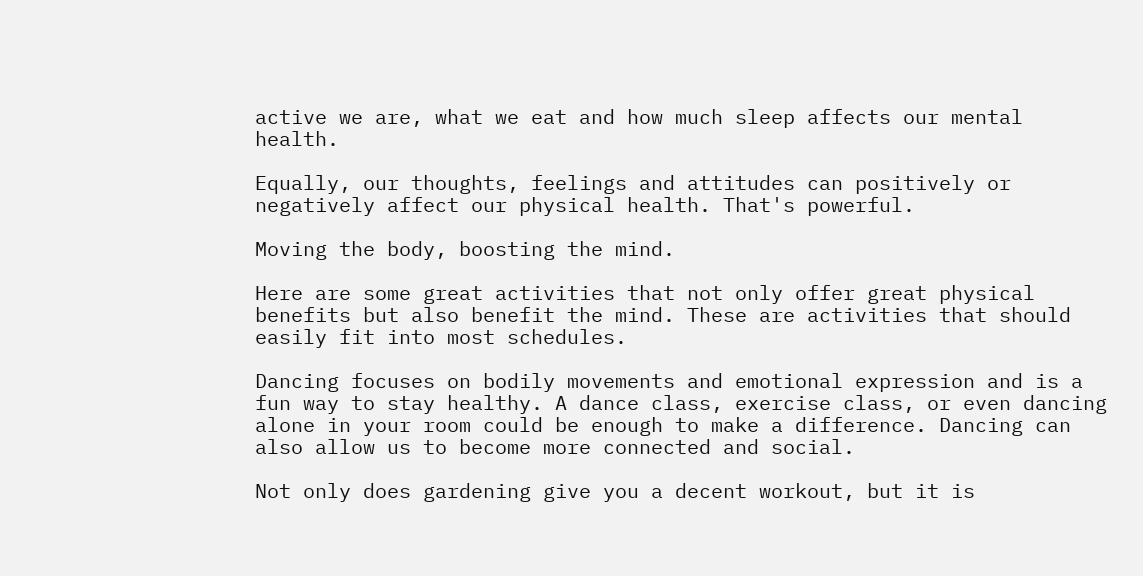active we are, what we eat and how much sleep affects our mental health.

Equally, our thoughts, feelings and attitudes can positively or negatively affect our physical health. That's powerful.

Moving the body, boosting the mind.

Here are some great activities that not only offer great physical benefits but also benefit the mind. These are activities that should easily fit into most schedules.

Dancing focuses on bodily movements and emotional expression and is a fun way to stay healthy. A dance class, exercise class, or even dancing alone in your room could be enough to make a difference. Dancing can also allow us to become more connected and social.

Not only does gardening give you a decent workout, but it is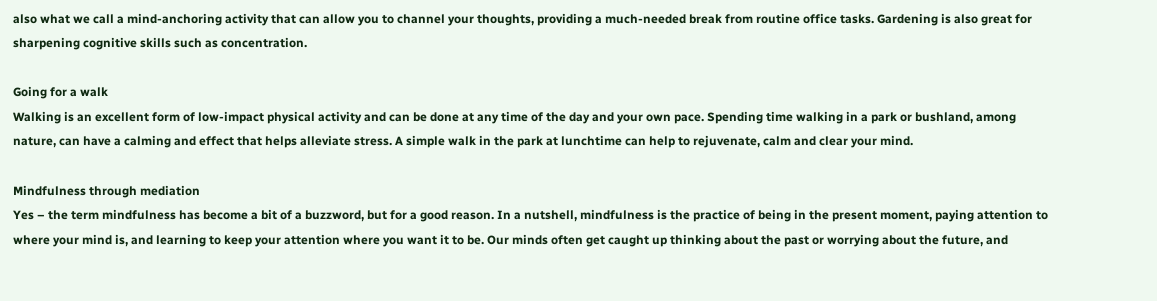also what we call a mind-anchoring activity that can allow you to channel your thoughts, providing a much-needed break from routine office tasks. Gardening is also great for sharpening cognitive skills such as concentration.

Going for a walk
Walking is an excellent form of low-impact physical activity and can be done at any time of the day and your own pace. Spending time walking in a park or bushland, among nature, can have a calming and effect that helps alleviate stress. A simple walk in the park at lunchtime can help to rejuvenate, calm and clear your mind.

Mindfulness through mediation
Yes – the term mindfulness has become a bit of a buzzword, but for a good reason. In a nutshell, mindfulness is the practice of being in the present moment, paying attention to where your mind is, and learning to keep your attention where you want it to be. Our minds often get caught up thinking about the past or worrying about the future, and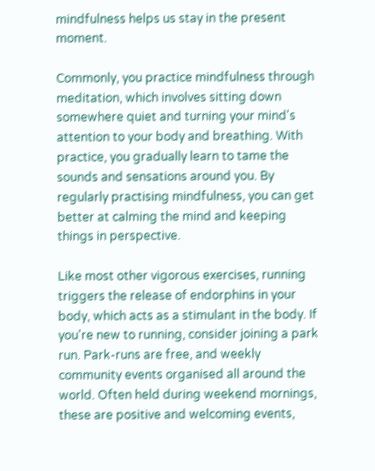mindfulness helps us stay in the present moment.

Commonly, you practice mindfulness through meditation, which involves sitting down somewhere quiet and turning your mind's attention to your body and breathing. With practice, you gradually learn to tame the sounds and sensations around you. By regularly practising mindfulness, you can get better at calming the mind and keeping things in perspective.

Like most other vigorous exercises, running triggers the release of endorphins in your body, which acts as a stimulant in the body. If you're new to running, consider joining a park run. Park-runs are free, and weekly community events organised all around the world. Often held during weekend mornings, these are positive and welcoming events,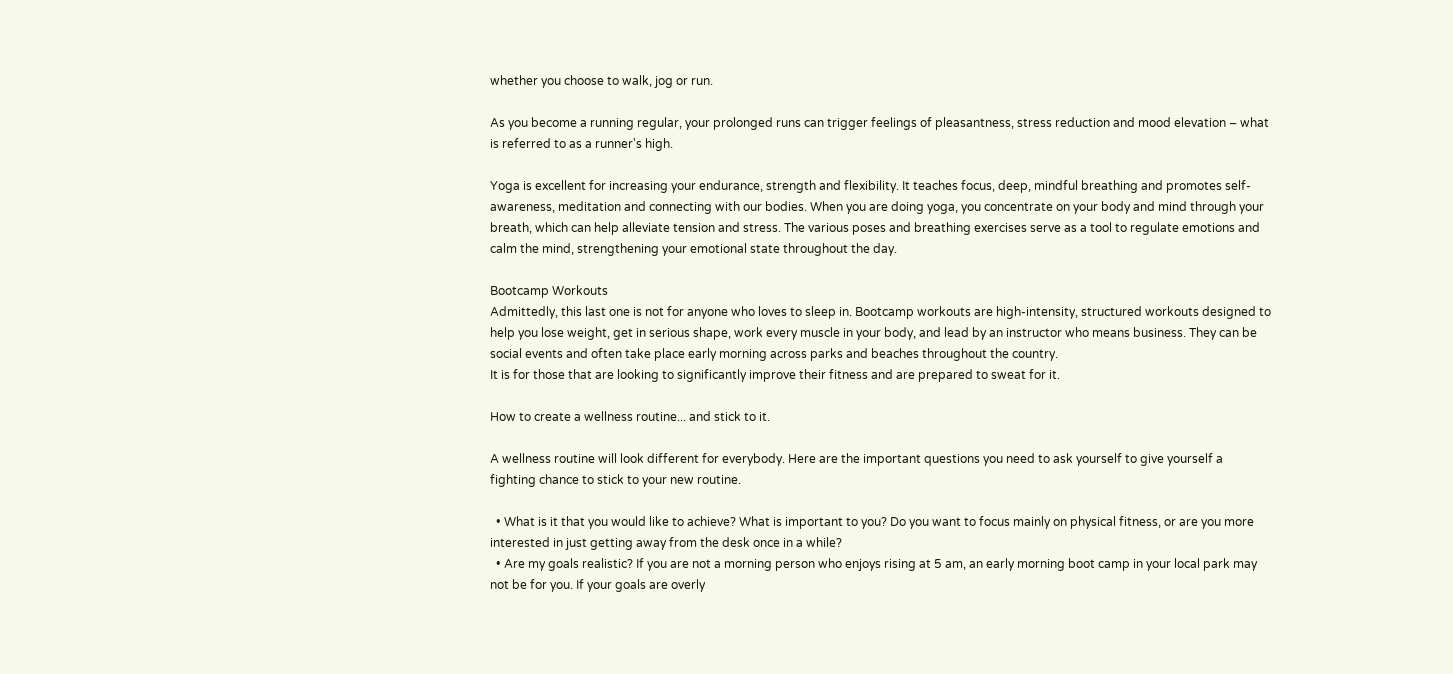whether you choose to walk, jog or run.

As you become a running regular, your prolonged runs can trigger feelings of pleasantness, stress reduction and mood elevation – what is referred to as a runner's high.

Yoga is excellent for increasing your endurance, strength and flexibility. It teaches focus, deep, mindful breathing and promotes self-awareness, meditation and connecting with our bodies. When you are doing yoga, you concentrate on your body and mind through your breath, which can help alleviate tension and stress. The various poses and breathing exercises serve as a tool to regulate emotions and calm the mind, strengthening your emotional state throughout the day.

Bootcamp Workouts
Admittedly, this last one is not for anyone who loves to sleep in. Bootcamp workouts are high-intensity, structured workouts designed to help you lose weight, get in serious shape, work every muscle in your body, and lead by an instructor who means business. They can be social events and often take place early morning across parks and beaches throughout the country.
It is for those that are looking to significantly improve their fitness and are prepared to sweat for it.

How to create a wellness routine... and stick to it.

A wellness routine will look different for everybody. Here are the important questions you need to ask yourself to give yourself a fighting chance to stick to your new routine.

  • What is it that you would like to achieve? What is important to you? Do you want to focus mainly on physical fitness, or are you more interested in just getting away from the desk once in a while?
  • Are my goals realistic? If you are not a morning person who enjoys rising at 5 am, an early morning boot camp in your local park may not be for you. If your goals are overly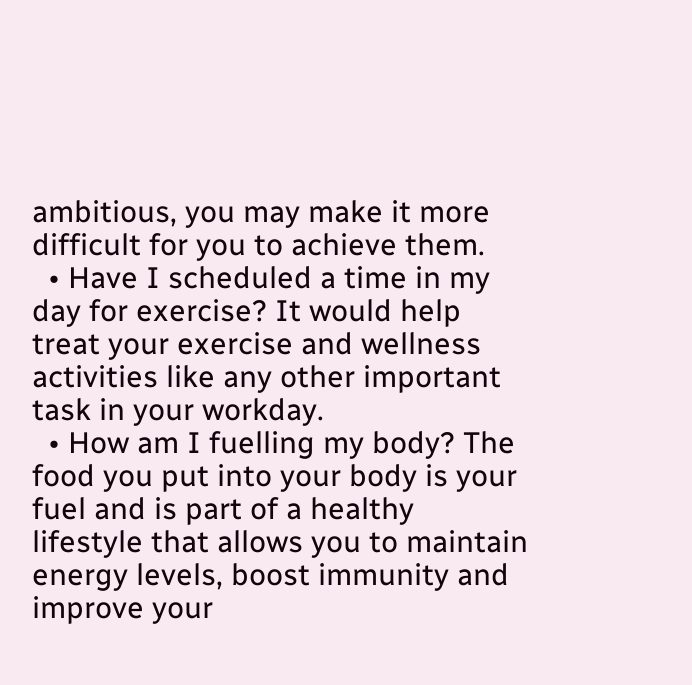ambitious, you may make it more difficult for you to achieve them.
  • Have I scheduled a time in my day for exercise? It would help treat your exercise and wellness activities like any other important task in your workday.
  • How am I fuelling my body? The food you put into your body is your fuel and is part of a healthy lifestyle that allows you to maintain energy levels, boost immunity and improve your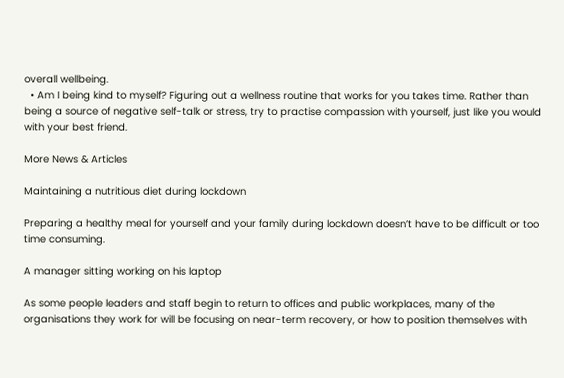overall wellbeing.
  • Am I being kind to myself? Figuring out a wellness routine that works for you takes time. Rather than being a source of negative self-talk or stress, try to practise compassion with yourself, just like you would with your best friend.

More News & Articles

Maintaining a nutritious diet during lockdown

Preparing a healthy meal for yourself and your family during lockdown doesn’t have to be difficult or too time consuming.

A manager sitting working on his laptop

As some people leaders and staff begin to return to offices and public workplaces, many of the organisations they work for will be focusing on near-term recovery, or how to position themselves with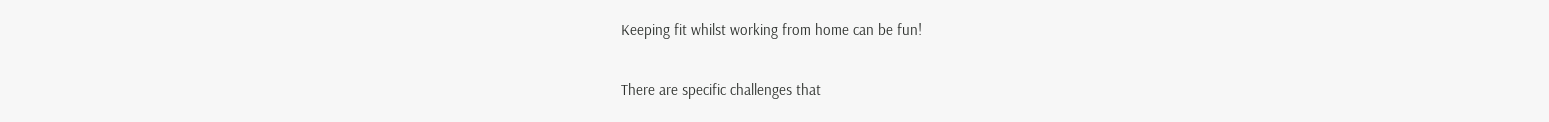Keeping fit whilst working from home can be fun!

There are specific challenges that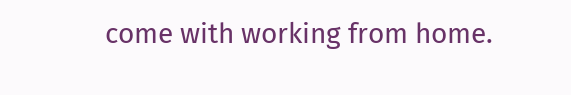come with working from home.